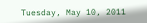Tuesday, May 10, 2011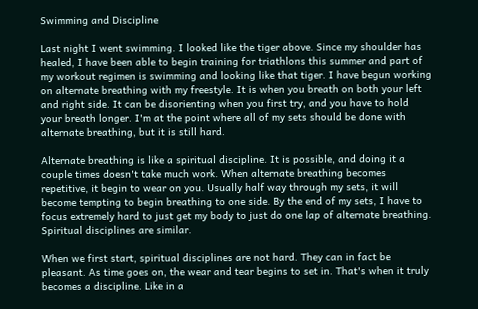Swimming and Discipline

Last night I went swimming. I looked like the tiger above. Since my shoulder has healed, I have been able to begin training for triathlons this summer and part of my workout regimen is swimming and looking like that tiger. I have begun working on alternate breathing with my freestyle. It is when you breath on both your left and right side. It can be disorienting when you first try, and you have to hold your breath longer. I'm at the point where all of my sets should be done with alternate breathing, but it is still hard.

Alternate breathing is like a spiritual discipline. It is possible, and doing it a couple times doesn't take much work. When alternate breathing becomes repetitive, it begin to wear on you. Usually half way through my sets, it will become tempting to begin breathing to one side. By the end of my sets, I have to focus extremely hard to just get my body to just do one lap of alternate breathing. Spiritual disciplines are similar.

When we first start, spiritual disciplines are not hard. They can in fact be pleasant. As time goes on, the wear and tear begins to set in. That's when it truly becomes a discipline. Like in a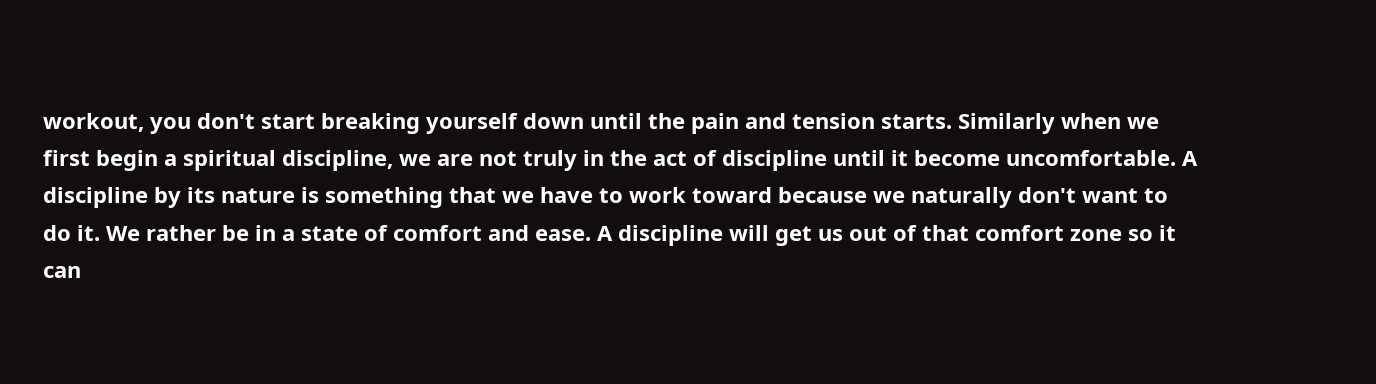workout, you don't start breaking yourself down until the pain and tension starts. Similarly when we first begin a spiritual discipline, we are not truly in the act of discipline until it become uncomfortable. A discipline by its nature is something that we have to work toward because we naturally don't want to do it. We rather be in a state of comfort and ease. A discipline will get us out of that comfort zone so it can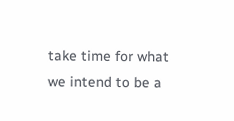take time for what we intend to be a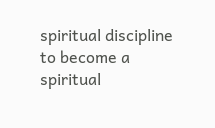spiritual discipline to become a spiritual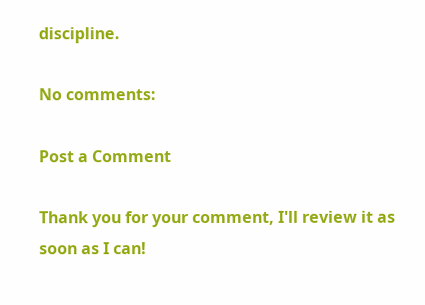discipline.

No comments:

Post a Comment

Thank you for your comment, I'll review it as soon as I can!